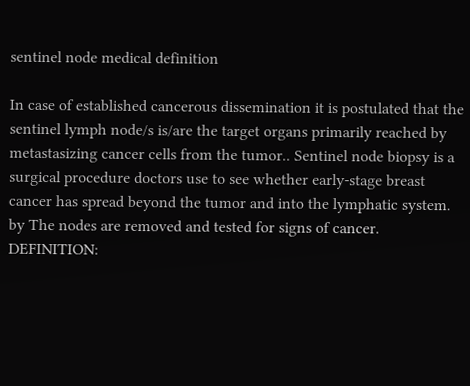sentinel node medical definition

In case of established cancerous dissemination it is postulated that the sentinel lymph node/s is/are the target organs primarily reached by metastasizing cancer cells from the tumor.. Sentinel node biopsy is a surgical procedure doctors use to see whether early-stage breast cancer has spread beyond the tumor and into the lymphatic system. by The nodes are removed and tested for signs of cancer. DEFINITION: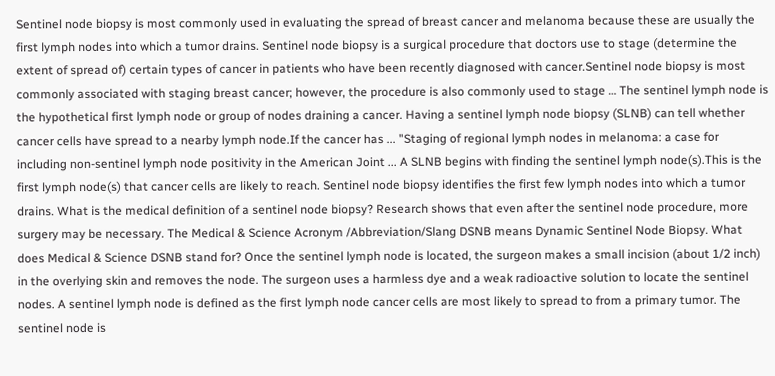Sentinel node biopsy is most commonly used in evaluating the spread of breast cancer and melanoma because these are usually the first lymph nodes into which a tumor drains. Sentinel node biopsy is a surgical procedure that doctors use to stage (determine the extent of spread of) certain types of cancer in patients who have been recently diagnosed with cancer.Sentinel node biopsy is most commonly associated with staging breast cancer; however, the procedure is also commonly used to stage … The sentinel lymph node is the hypothetical first lymph node or group of nodes draining a cancer. Having a sentinel lymph node biopsy (SLNB) can tell whether cancer cells have spread to a nearby lymph node.If the cancer has ... "Staging of regional lymph nodes in melanoma: a case for including non-sentinel lymph node positivity in the American Joint ... A SLNB begins with finding the sentinel lymph node(s).This is the first lymph node(s) that cancer cells are likely to reach. Sentinel node biopsy identifies the first few lymph nodes into which a tumor drains. What is the medical definition of a sentinel node biopsy? Research shows that even after the sentinel node procedure, more surgery may be necessary. The Medical & Science Acronym /Abbreviation/Slang DSNB means Dynamic Sentinel Node Biopsy. What does Medical & Science DSNB stand for? Once the sentinel lymph node is located, the surgeon makes a small incision (about 1/2 inch) in the overlying skin and removes the node. The surgeon uses a harmless dye and a weak radioactive solution to locate the sentinel nodes. A sentinel lymph node is defined as the first lymph node cancer cells are most likely to spread to from a primary tumor. The sentinel node is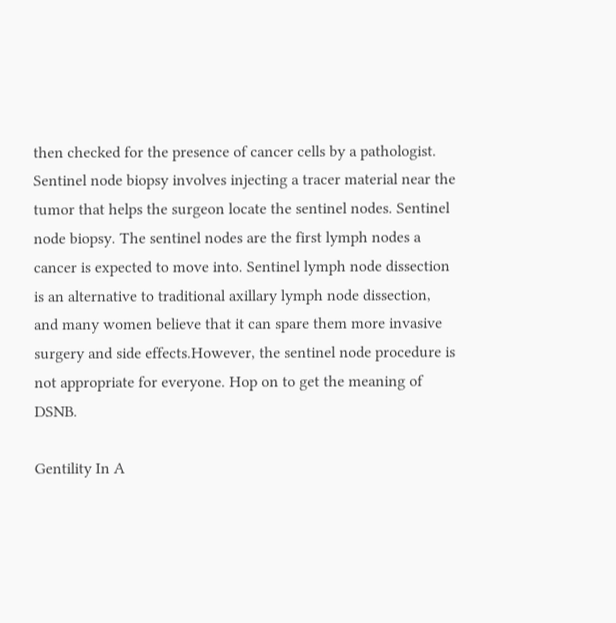then checked for the presence of cancer cells by a pathologist. Sentinel node biopsy involves injecting a tracer material near the tumor that helps the surgeon locate the sentinel nodes. Sentinel node biopsy. The sentinel nodes are the first lymph nodes a cancer is expected to move into. Sentinel lymph node dissection is an alternative to traditional axillary lymph node dissection, and many women believe that it can spare them more invasive surgery and side effects.However, the sentinel node procedure is not appropriate for everyone. Hop on to get the meaning of DSNB.

Gentility In A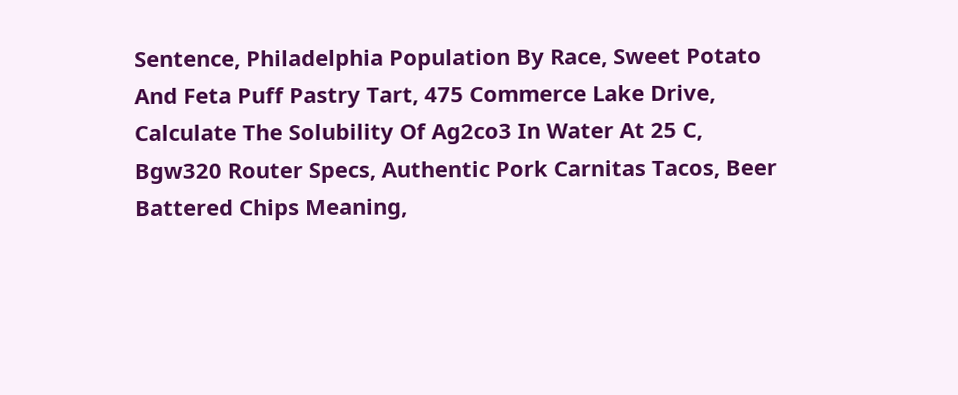Sentence, Philadelphia Population By Race, Sweet Potato And Feta Puff Pastry Tart, 475 Commerce Lake Drive, Calculate The Solubility Of Ag2co3 In Water At 25 C, Bgw320 Router Specs, Authentic Pork Carnitas Tacos, Beer Battered Chips Meaning,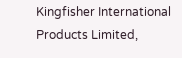Kingfisher International Products Limited,